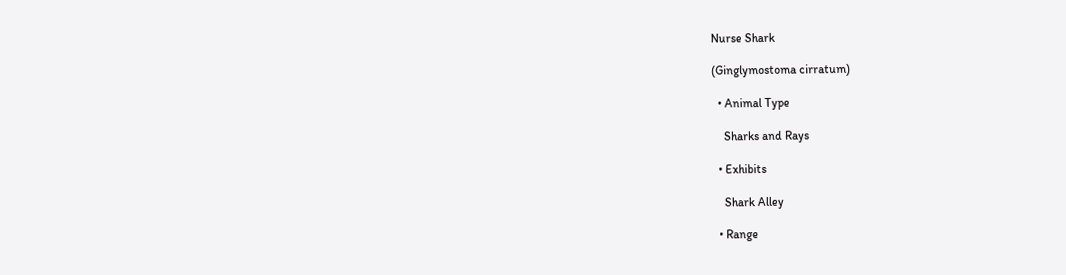Nurse Shark

(Ginglymostoma cirratum)

  • Animal Type

    Sharks and Rays

  • Exhibits

    Shark Alley

  • Range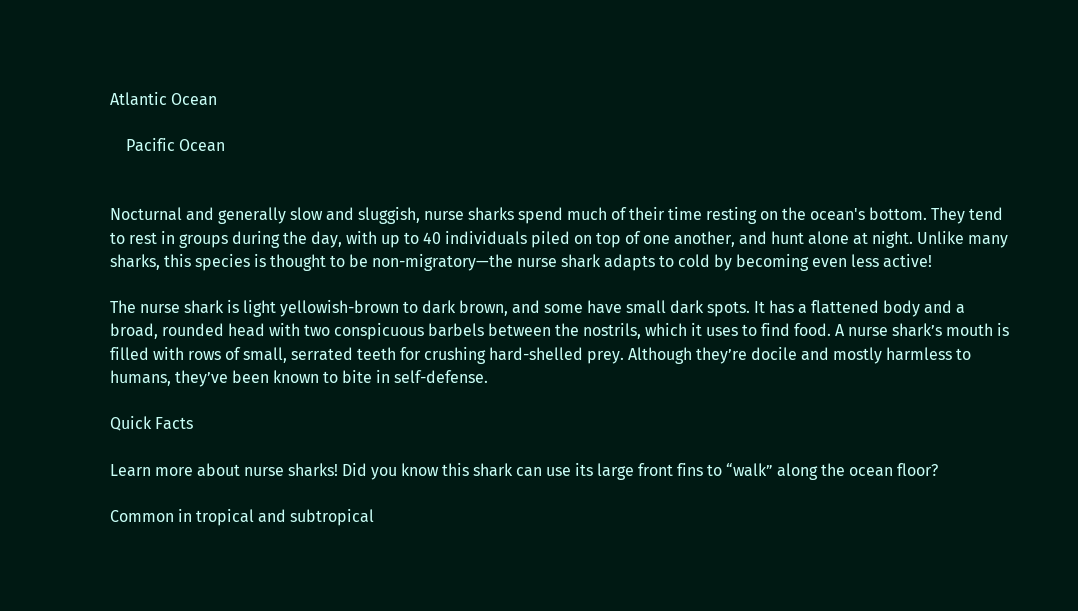Atlantic Ocean

    Pacific Ocean


Nocturnal and generally slow and sluggish, nurse sharks spend much of their time resting on the ocean's bottom. They tend to rest in groups during the day, with up to 40 individuals piled on top of one another, and hunt alone at night. Unlike many sharks, this species is thought to be non-migratory—the nurse shark adapts to cold by becoming even less active!

The nurse shark is light yellowish-brown to dark brown, and some have small dark spots. It has a flattened body and a broad, rounded head with two conspicuous barbels between the nostrils, which it uses to find food. A nurse shark’s mouth is filled with rows of small, serrated teeth for crushing hard-shelled prey. Although they’re docile and mostly harmless to humans, they’ve been known to bite in self-defense.

Quick Facts

Learn more about nurse sharks! Did you know this shark can use its large front fins to “walk” along the ocean floor?

Common in tropical and subtropical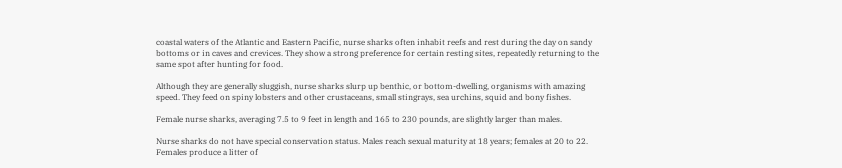coastal waters of the Atlantic and Eastern Pacific, nurse sharks often inhabit reefs and rest during the day on sandy bottoms or in caves and crevices. They show a strong preference for certain resting sites, repeatedly returning to the same spot after hunting for food.

Although they are generally sluggish, nurse sharks slurp up benthic, or bottom-dwelling, organisms with amazing speed. They feed on spiny lobsters and other crustaceans, small stingrays, sea urchins, squid and bony fishes.

Female nurse sharks, averaging 7.5 to 9 feet in length and 165 to 230 pounds, are slightly larger than males.

Nurse sharks do not have special conservation status. Males reach sexual maturity at 18 years; females at 20 to 22. Females produce a litter of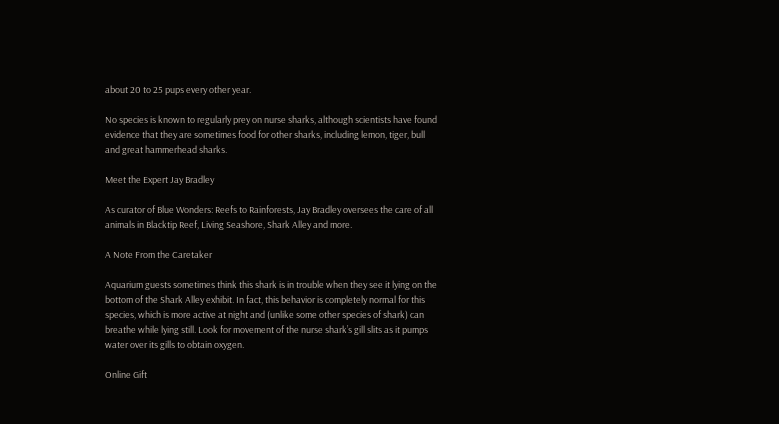about 20 to 25 pups every other year.

No species is known to regularly prey on nurse sharks, although scientists have found evidence that they are sometimes food for other sharks, including lemon, tiger, bull and great hammerhead sharks.

Meet the Expert Jay Bradley

As curator of Blue Wonders: Reefs to Rainforests, Jay Bradley oversees the care of all animals in Blacktip Reef, Living Seashore, Shark Alley and more.

A Note From the Caretaker

Aquarium guests sometimes think this shark is in trouble when they see it lying on the bottom of the Shark Alley exhibit. In fact, this behavior is completely normal for this species, which is more active at night and (unlike some other species of shark) can breathe while lying still. Look for movement of the nurse shark’s gill slits as it pumps water over its gills to obtain oxygen.

Online Gift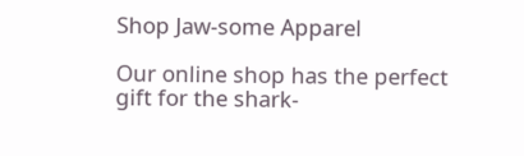Shop Jaw-some Apparel

Our online shop has the perfect gift for the shark-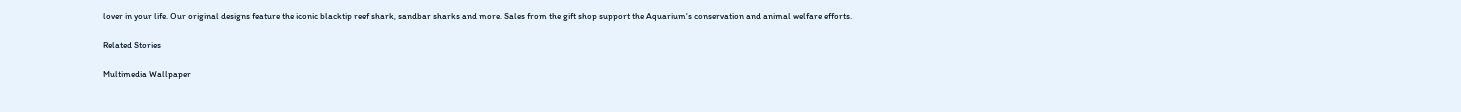lover in your life. Our original designs feature the iconic blacktip reef shark, sandbar sharks and more. Sales from the gift shop support the Aquarium's conservation and animal welfare efforts.

Related Stories

Multimedia Wallpaper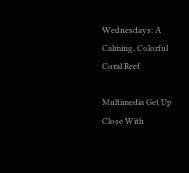Wednesdays: A Calming, Colorful Coral Reef

Multimedia Get Up Close With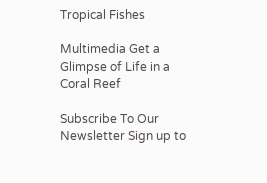Tropical Fishes

Multimedia Get a Glimpse of Life in a Coral Reef

Subscribe To Our Newsletter Sign up to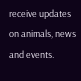receive updates on animals, news and events.